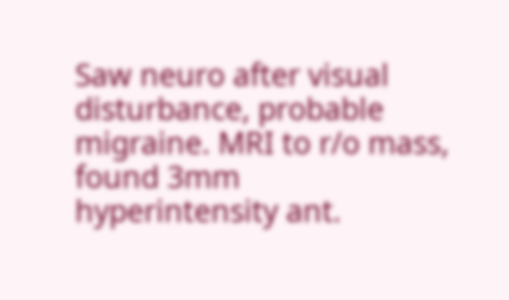Saw neuro after visual disturbance, probable migraine. MRI to r/o mass, found 3mm hyperintensity ant.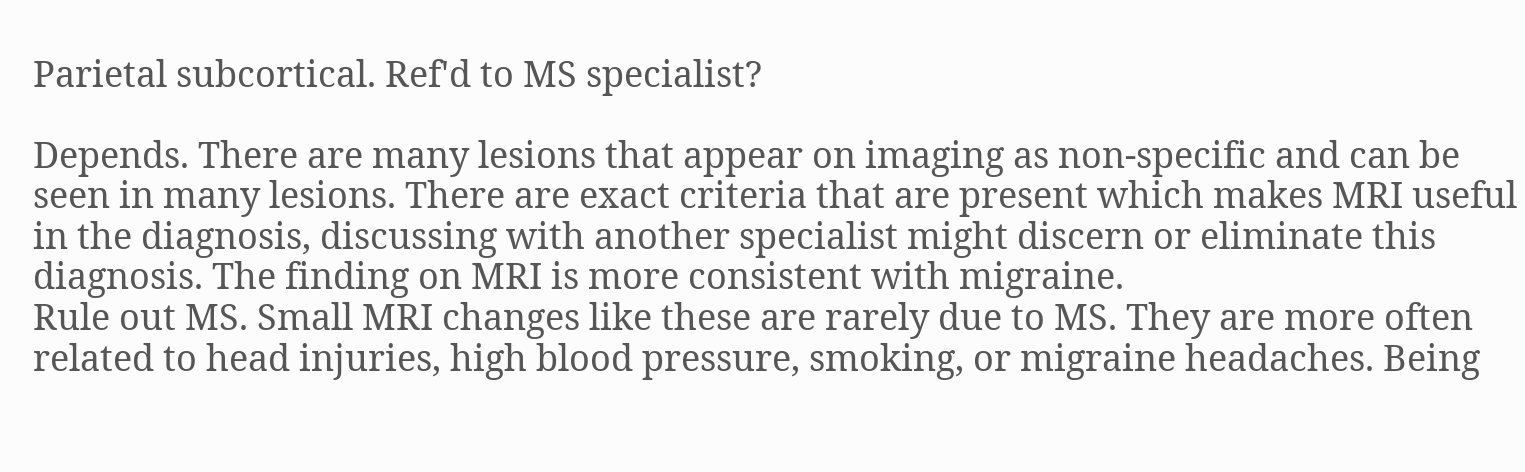Parietal subcortical. Ref'd to MS specialist?

Depends. There are many lesions that appear on imaging as non-specific and can be seen in many lesions. There are exact criteria that are present which makes MRI useful in the diagnosis, discussing with another specialist might discern or eliminate this diagnosis. The finding on MRI is more consistent with migraine.
Rule out MS. Small MRI changes like these are rarely due to MS. They are more often related to head injuries, high blood pressure, smoking, or migraine headaches. Being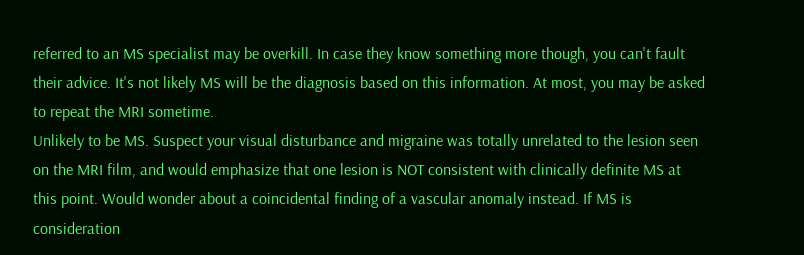referred to an MS specialist may be overkill. In case they know something more though, you can't fault their advice. It's not likely MS will be the diagnosis based on this information. At most, you may be asked to repeat the MRI sometime.
Unlikely to be MS. Suspect your visual disturbance and migraine was totally unrelated to the lesion seen on the MRI film, and would emphasize that one lesion is NOT consistent with clinically definite MS at this point. Would wonder about a coincidental finding of a vascular anomaly instead. If MS is consideration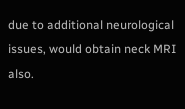due to additional neurological issues, would obtain neck MRI also.